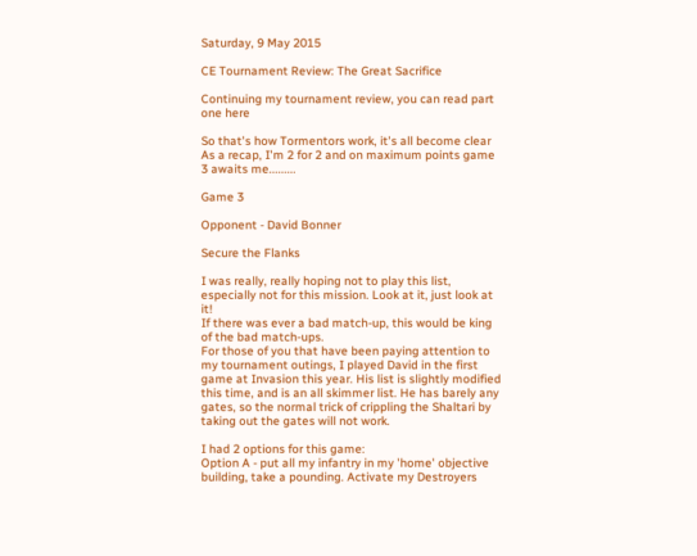Saturday, 9 May 2015

CE Tournament Review: The Great Sacrifice

Continuing my tournament review, you can read part one here

So that's how Tormentors work, it's all become clear
As a recap, I'm 2 for 2 and on maximum points game 3 awaits me.........

Game 3

Opponent - David Bonner

Secure the Flanks

I was really, really hoping not to play this list, especially not for this mission. Look at it, just look at it!
If there was ever a bad match-up, this would be king of the bad match-ups.
For those of you that have been paying attention to my tournament outings, I played David in the first game at Invasion this year. His list is slightly modified this time, and is an all skimmer list. He has barely any gates, so the normal trick of crippling the Shaltari by taking out the gates will not work.

I had 2 options for this game:
Option A - put all my infantry in my 'home' objective building, take a pounding. Activate my Destroyers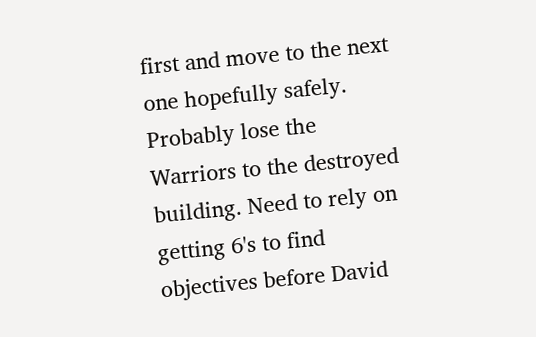first and move to the next one hopefully safely. Probably lose the Warriors to the destroyed building. Need to rely on getting 6's to find objectives before David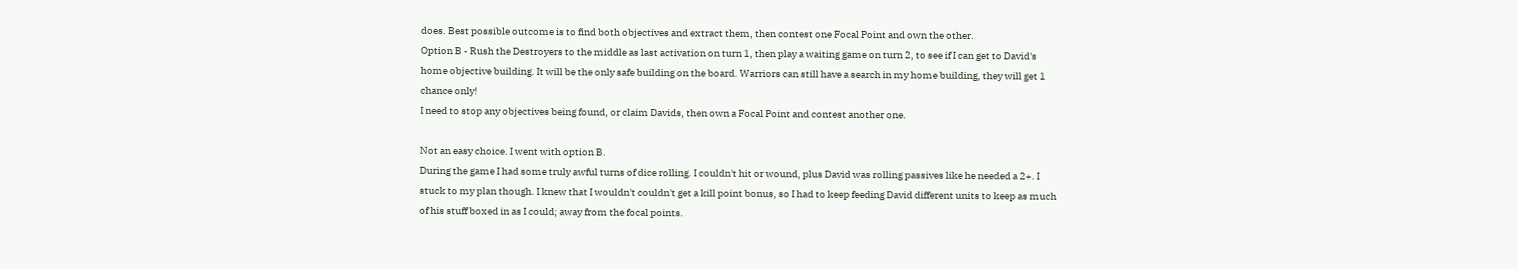does. Best possible outcome is to find both objectives and extract them, then contest one Focal Point and own the other.
Option B - Rush the Destroyers to the middle as last activation on turn 1, then play a waiting game on turn 2, to see if I can get to David's home objective building. It will be the only safe building on the board. Warriors can still have a search in my home building, they will get 1 chance only!
I need to stop any objectives being found, or claim Davids, then own a Focal Point and contest another one.

Not an easy choice. I went with option B.
During the game I had some truly awful turns of dice rolling. I couldn't hit or wound, plus David was rolling passives like he needed a 2+. I stuck to my plan though. I knew that I wouldn't couldn't get a kill point bonus, so I had to keep feeding David different units to keep as much of his stuff boxed in as I could; away from the focal points.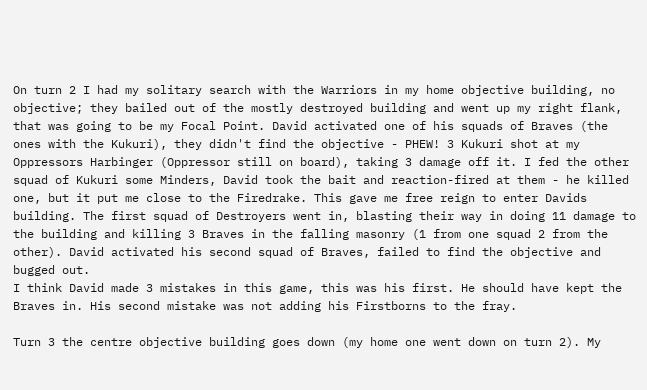On turn 2 I had my solitary search with the Warriors in my home objective building, no objective; they bailed out of the mostly destroyed building and went up my right flank, that was going to be my Focal Point. David activated one of his squads of Braves (the ones with the Kukuri), they didn't find the objective - PHEW! 3 Kukuri shot at my Oppressors Harbinger (Oppressor still on board), taking 3 damage off it. I fed the other squad of Kukuri some Minders, David took the bait and reaction-fired at them - he killed one, but it put me close to the Firedrake. This gave me free reign to enter Davids building. The first squad of Destroyers went in, blasting their way in doing 11 damage to the building and killing 3 Braves in the falling masonry (1 from one squad 2 from the other). David activated his second squad of Braves, failed to find the objective and bugged out.
I think David made 3 mistakes in this game, this was his first. He should have kept the Braves in. His second mistake was not adding his Firstborns to the fray.

Turn 3 the centre objective building goes down (my home one went down on turn 2). My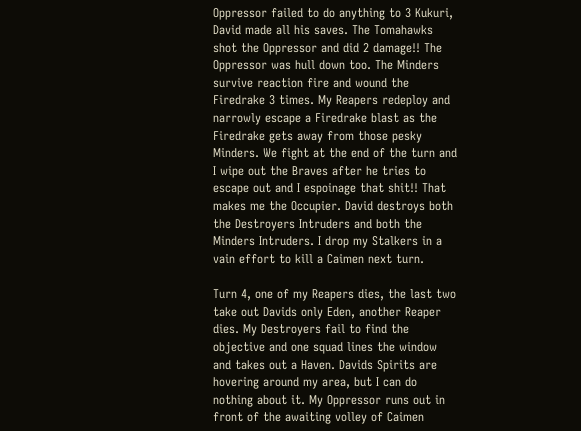Oppressor failed to do anything to 3 Kukuri, David made all his saves. The Tomahawks shot the Oppressor and did 2 damage!! The Oppressor was hull down too. The Minders survive reaction fire and wound the Firedrake 3 times. My Reapers redeploy and narrowly escape a Firedrake blast as the Firedrake gets away from those pesky Minders. We fight at the end of the turn and I wipe out the Braves after he tries to escape out and I espoinage that shit!! That makes me the Occupier. David destroys both the Destroyers Intruders and both the Minders Intruders. I drop my Stalkers in a vain effort to kill a Caimen next turn.

Turn 4, one of my Reapers dies, the last two take out Davids only Eden, another Reaper dies. My Destroyers fail to find the objective and one squad lines the window and takes out a Haven. Davids Spirits are hovering around my area, but I can do nothing about it. My Oppressor runs out in front of the awaiting volley of Caimen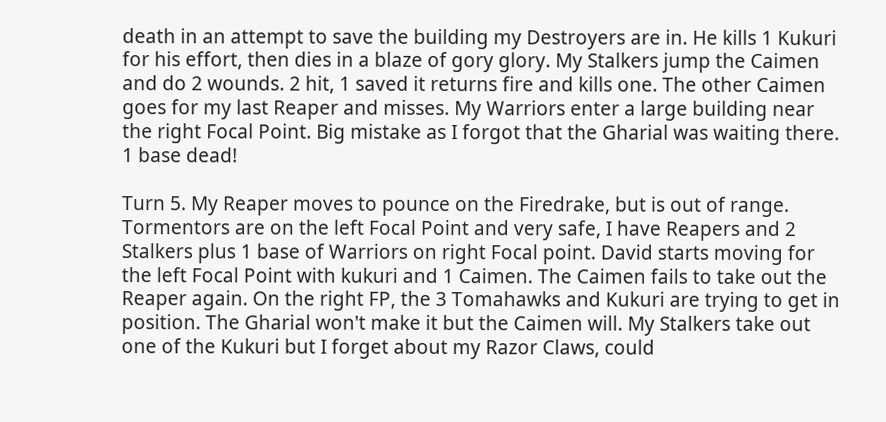death in an attempt to save the building my Destroyers are in. He kills 1 Kukuri for his effort, then dies in a blaze of gory glory. My Stalkers jump the Caimen and do 2 wounds. 2 hit, 1 saved it returns fire and kills one. The other Caimen goes for my last Reaper and misses. My Warriors enter a large building near the right Focal Point. Big mistake as I forgot that the Gharial was waiting there. 1 base dead!

Turn 5. My Reaper moves to pounce on the Firedrake, but is out of range. Tormentors are on the left Focal Point and very safe, I have Reapers and 2 Stalkers plus 1 base of Warriors on right Focal point. David starts moving for the left Focal Point with kukuri and 1 Caimen. The Caimen fails to take out the Reaper again. On the right FP, the 3 Tomahawks and Kukuri are trying to get in position. The Gharial won't make it but the Caimen will. My Stalkers take out one of the Kukuri but I forget about my Razor Claws, could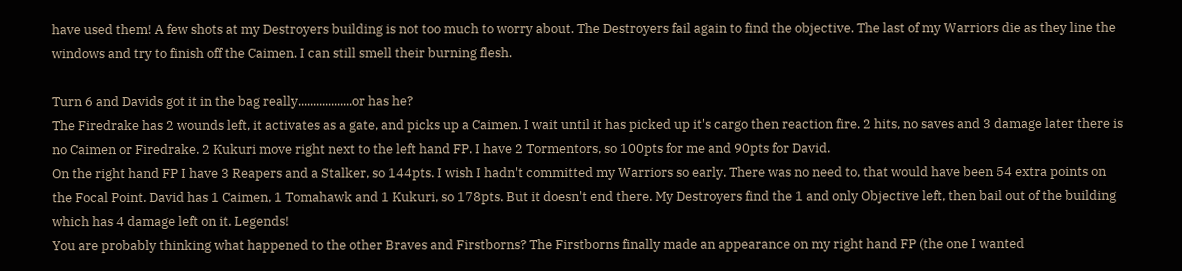have used them! A few shots at my Destroyers building is not too much to worry about. The Destroyers fail again to find the objective. The last of my Warriors die as they line the windows and try to finish off the Caimen. I can still smell their burning flesh.

Turn 6 and Davids got it in the bag really..................or has he?
The Firedrake has 2 wounds left, it activates as a gate, and picks up a Caimen. I wait until it has picked up it's cargo then reaction fire. 2 hits, no saves and 3 damage later there is no Caimen or Firedrake. 2 Kukuri move right next to the left hand FP. I have 2 Tormentors, so 100pts for me and 90pts for David.
On the right hand FP I have 3 Reapers and a Stalker, so 144pts. I wish I hadn't committed my Warriors so early. There was no need to, that would have been 54 extra points on the Focal Point. David has 1 Caimen, 1 Tomahawk and 1 Kukuri, so 178pts. But it doesn't end there. My Destroyers find the 1 and only Objective left, then bail out of the building which has 4 damage left on it. Legends!
You are probably thinking what happened to the other Braves and Firstborns? The Firstborns finally made an appearance on my right hand FP (the one I wanted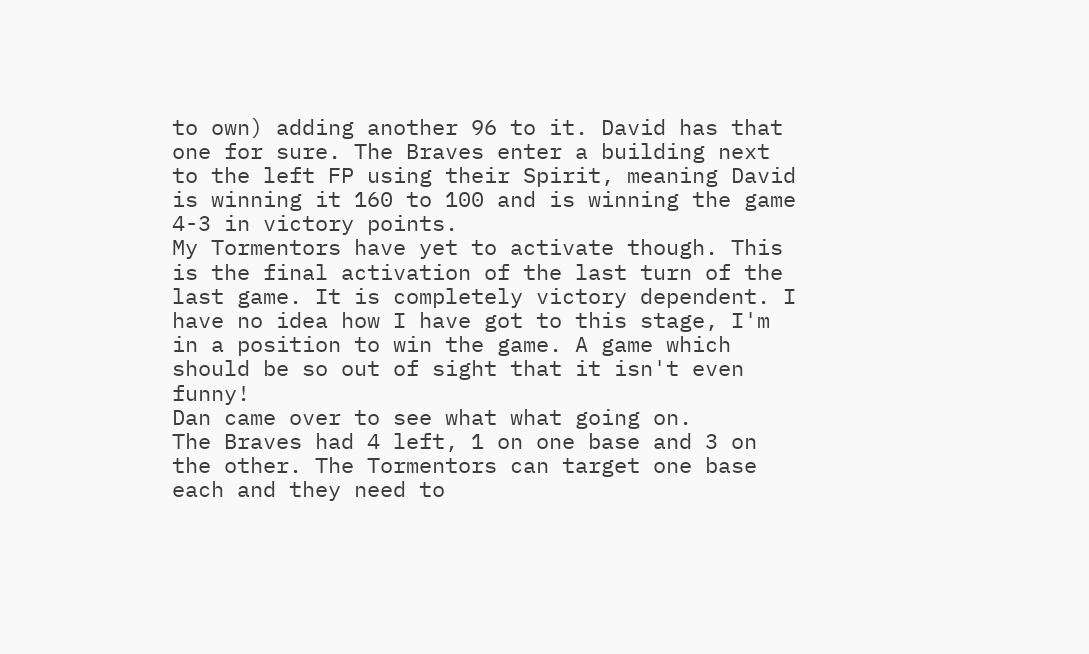to own) adding another 96 to it. David has that one for sure. The Braves enter a building next to the left FP using their Spirit, meaning David is winning it 160 to 100 and is winning the game 4-3 in victory points.
My Tormentors have yet to activate though. This is the final activation of the last turn of the last game. It is completely victory dependent. I have no idea how I have got to this stage, I'm in a position to win the game. A game which should be so out of sight that it isn't even funny!
Dan came over to see what what going on.
The Braves had 4 left, 1 on one base and 3 on the other. The Tormentors can target one base each and they need to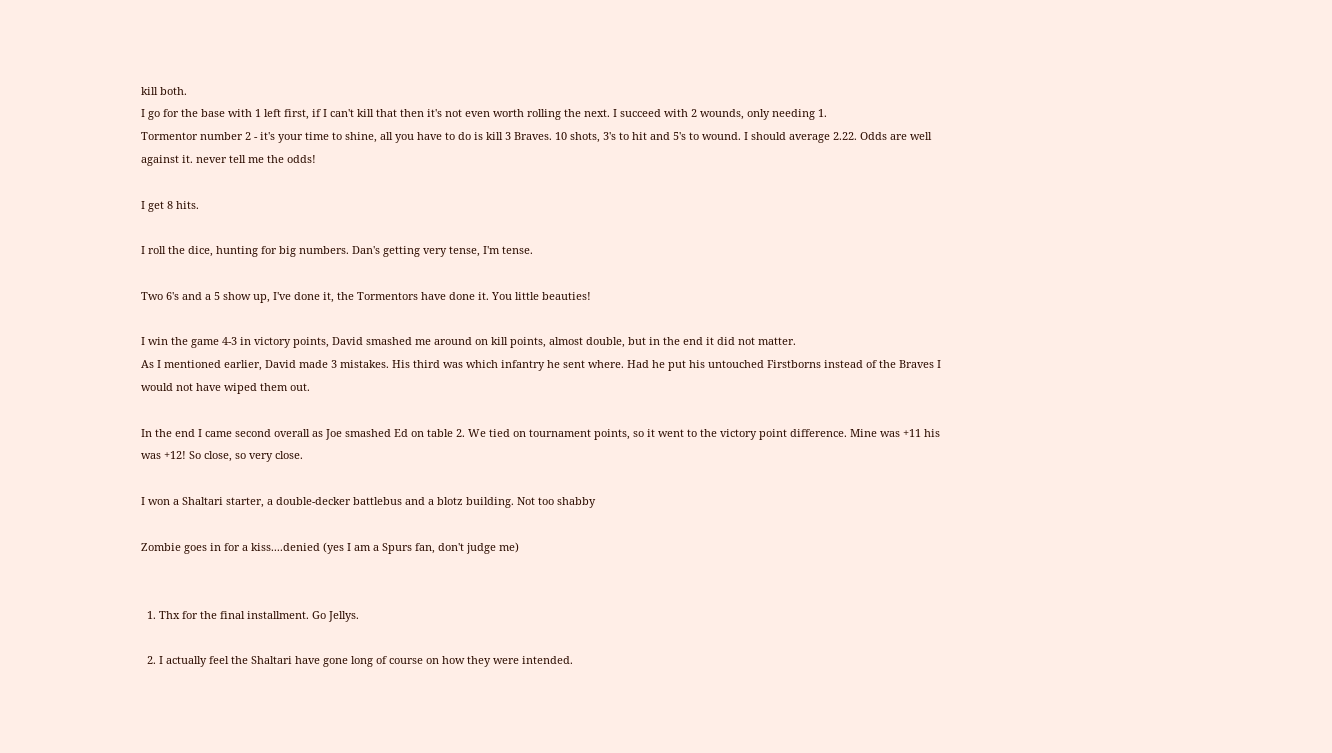kill both.
I go for the base with 1 left first, if I can't kill that then it's not even worth rolling the next. I succeed with 2 wounds, only needing 1.
Tormentor number 2 - it's your time to shine, all you have to do is kill 3 Braves. 10 shots, 3's to hit and 5's to wound. I should average 2.22. Odds are well against it. never tell me the odds!

I get 8 hits.

I roll the dice, hunting for big numbers. Dan's getting very tense, I'm tense.

Two 6's and a 5 show up, I've done it, the Tormentors have done it. You little beauties!

I win the game 4-3 in victory points, David smashed me around on kill points, almost double, but in the end it did not matter.
As I mentioned earlier, David made 3 mistakes. His third was which infantry he sent where. Had he put his untouched Firstborns instead of the Braves I would not have wiped them out.

In the end I came second overall as Joe smashed Ed on table 2. We tied on tournament points, so it went to the victory point difference. Mine was +11 his was +12! So close, so very close.

I won a Shaltari starter, a double-decker battlebus and a blotz building. Not too shabby

Zombie goes in for a kiss....denied (yes I am a Spurs fan, don't judge me)


  1. Thx for the final installment. Go Jellys.

  2. I actually feel the Shaltari have gone long of course on how they were intended.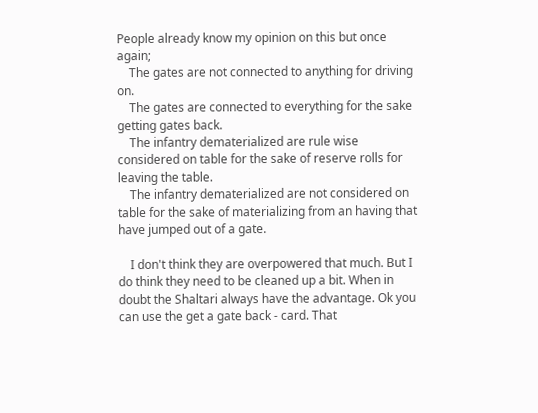People already know my opinion on this but once again;
    The gates are not connected to anything for driving on.
    The gates are connected to everything for the sake getting gates back.
    The infantry dematerialized are rule wise considered on table for the sake of reserve rolls for leaving the table.
    The infantry dematerialized are not considered on table for the sake of materializing from an having that have jumped out of a gate.

    I don't think they are overpowered that much. But I do think they need to be cleaned up a bit. When in doubt the Shaltari always have the advantage. Ok you can use the get a gate back - card. That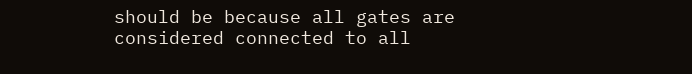should be because all gates are considered connected to all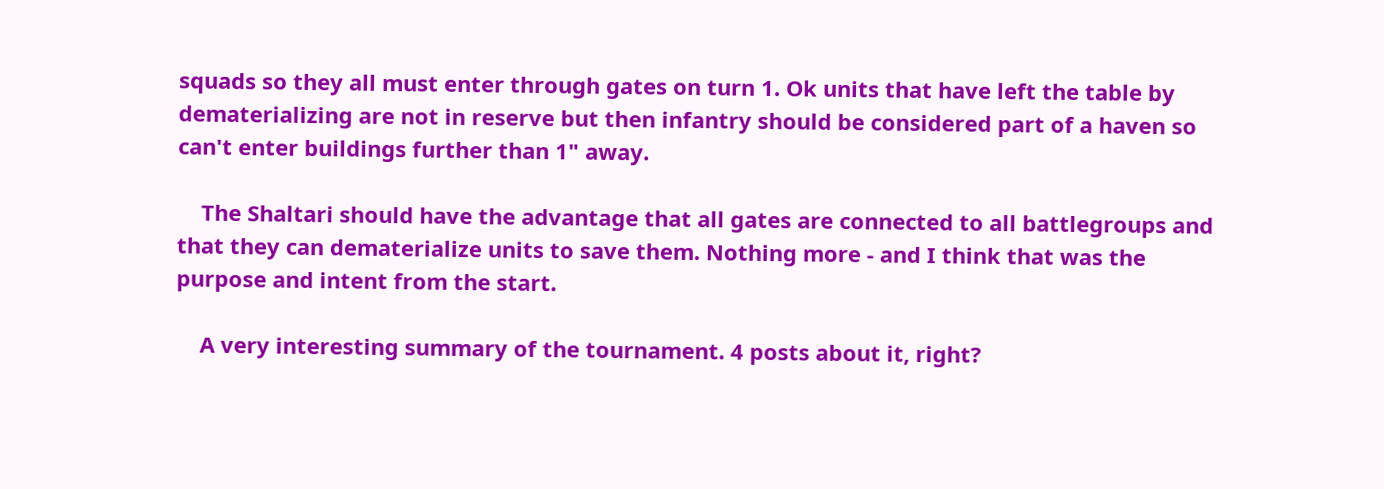squads so they all must enter through gates on turn 1. Ok units that have left the table by dematerializing are not in reserve but then infantry should be considered part of a haven so can't enter buildings further than 1" away.

    The Shaltari should have the advantage that all gates are connected to all battlegroups and that they can dematerialize units to save them. Nothing more - and I think that was the purpose and intent from the start.

    A very interesting summary of the tournament. 4 posts about it, right?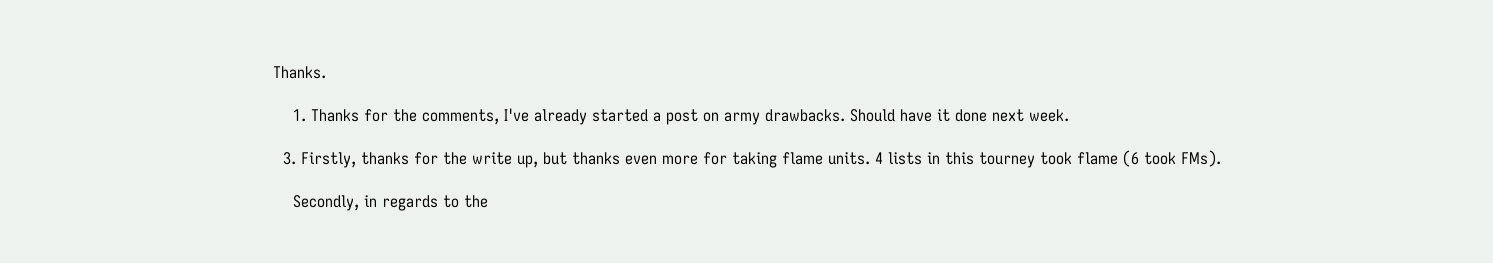Thanks.

    1. Thanks for the comments, I've already started a post on army drawbacks. Should have it done next week.

  3. Firstly, thanks for the write up, but thanks even more for taking flame units. 4 lists in this tourney took flame (6 took FMs).

    Secondly, in regards to the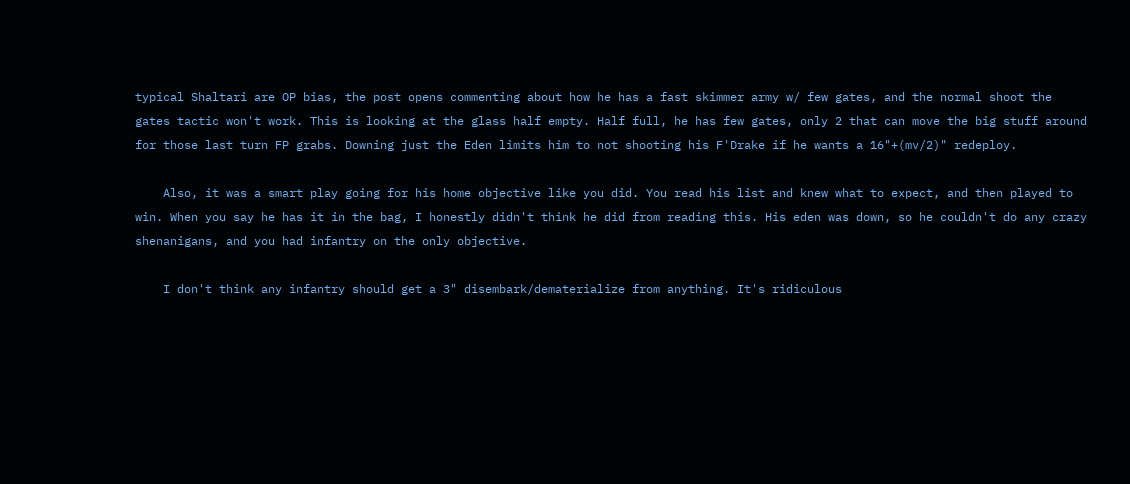typical Shaltari are OP bias, the post opens commenting about how he has a fast skimmer army w/ few gates, and the normal shoot the gates tactic won't work. This is looking at the glass half empty. Half full, he has few gates, only 2 that can move the big stuff around for those last turn FP grabs. Downing just the Eden limits him to not shooting his F'Drake if he wants a 16"+(mv/2)" redeploy.

    Also, it was a smart play going for his home objective like you did. You read his list and knew what to expect, and then played to win. When you say he has it in the bag, I honestly didn't think he did from reading this. His eden was down, so he couldn't do any crazy shenanigans, and you had infantry on the only objective.

    I don't think any infantry should get a 3" disembark/dematerialize from anything. It's ridiculous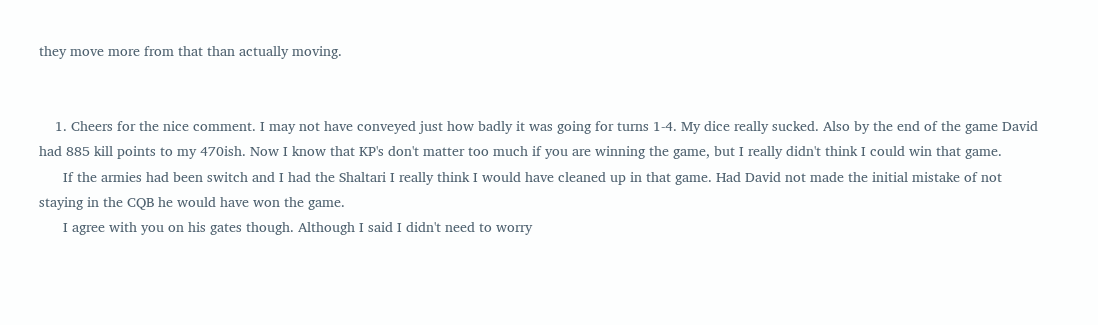they move more from that than actually moving.


    1. Cheers for the nice comment. I may not have conveyed just how badly it was going for turns 1-4. My dice really sucked. Also by the end of the game David had 885 kill points to my 470ish. Now I know that KP's don't matter too much if you are winning the game, but I really didn't think I could win that game.
      If the armies had been switch and I had the Shaltari I really think I would have cleaned up in that game. Had David not made the initial mistake of not staying in the CQB he would have won the game.
      I agree with you on his gates though. Although I said I didn't need to worry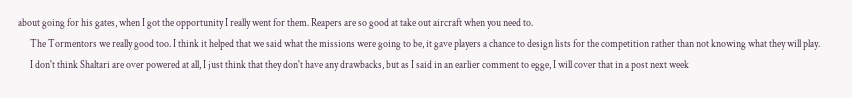about going for his gates, when I got the opportunity I really went for them. Reapers are so good at take out aircraft when you need to.
      The Tormentors we really good too. I think it helped that we said what the missions were going to be, it gave players a chance to design lists for the competition rather than not knowing what they will play.
      I don't think Shaltari are over powered at all, I just think that they don't have any drawbacks, but as I said in an earlier comment to egge, I will cover that in a post next week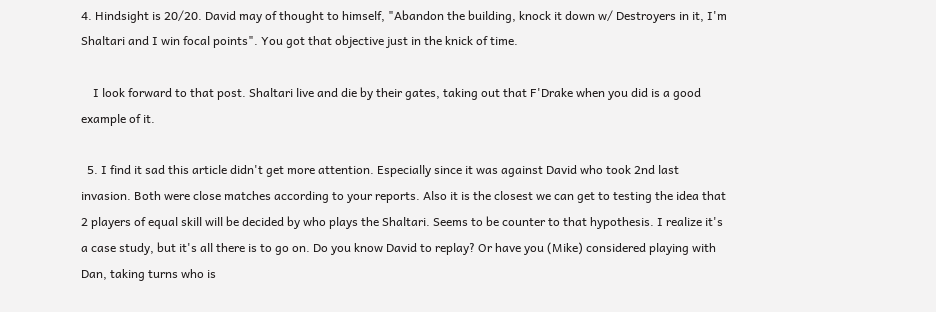4. Hindsight is 20/20. David may of thought to himself, "Abandon the building, knock it down w/ Destroyers in it, I'm Shaltari and I win focal points". You got that objective just in the knick of time.

    I look forward to that post. Shaltari live and die by their gates, taking out that F'Drake when you did is a good example of it.

  5. I find it sad this article didn't get more attention. Especially since it was against David who took 2nd last invasion. Both were close matches according to your reports. Also it is the closest we can get to testing the idea that 2 players of equal skill will be decided by who plays the Shaltari. Seems to be counter to that hypothesis. I realize it's a case study, but it's all there is to go on. Do you know David to replay? Or have you (Mike) considered playing with Dan, taking turns who is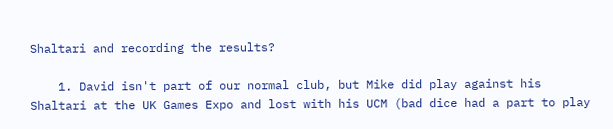Shaltari and recording the results?

    1. David isn't part of our normal club, but Mike did play against his Shaltari at the UK Games Expo and lost with his UCM (bad dice had a part to play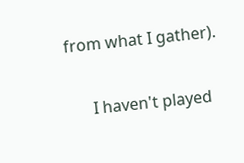from what I gather).

      I haven't played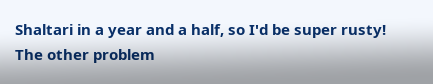Shaltari in a year and a half, so I'd be super rusty! The other problem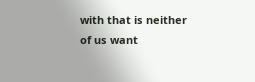with that is neither of us want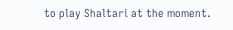to play Shaltari at the moment.